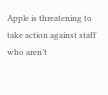Apple is threatening to take action against staff who aren’t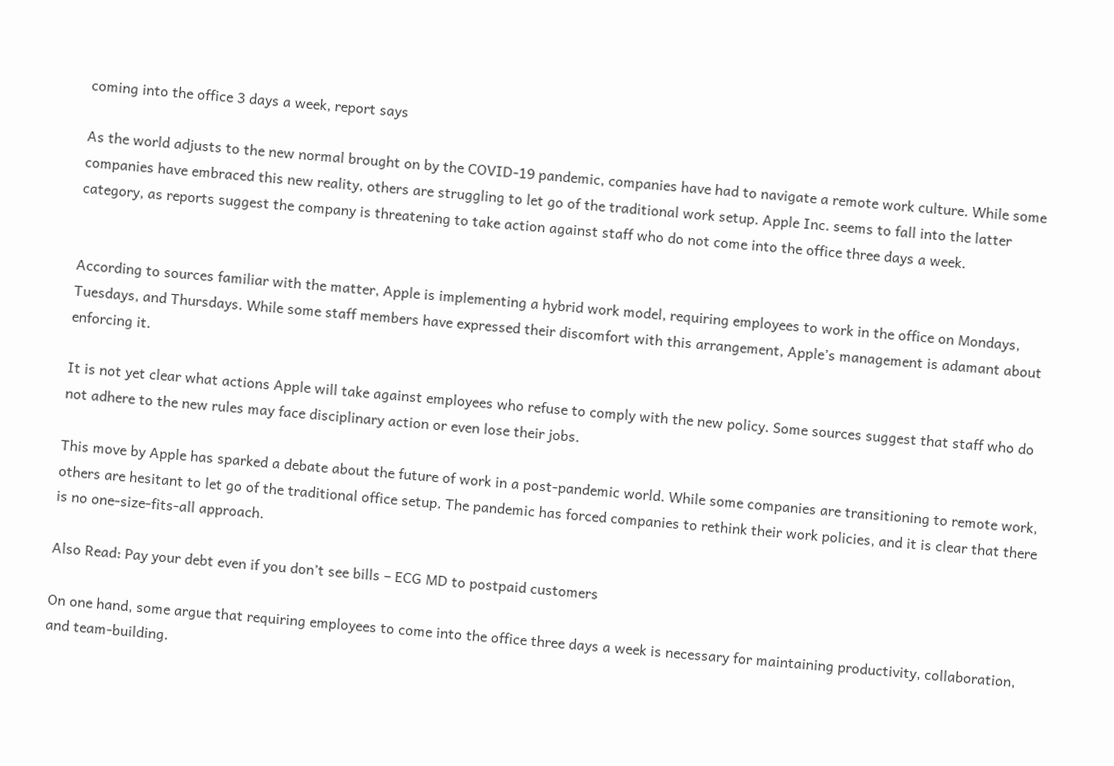coming into the office 3 days a week, report says

As the world adjusts to the new normal brought on by the COVID-19 pandemic, companies have had to navigate a remote work culture. While some companies have embraced this new reality, others are struggling to let go of the traditional work setup. Apple Inc. seems to fall into the latter category, as reports suggest the company is threatening to take action against staff who do not come into the office three days a week.


According to sources familiar with the matter, Apple is implementing a hybrid work model, requiring employees to work in the office on Mondays, Tuesdays, and Thursdays. While some staff members have expressed their discomfort with this arrangement, Apple’s management is adamant about enforcing it.

It is not yet clear what actions Apple will take against employees who refuse to comply with the new policy. Some sources suggest that staff who do not adhere to the new rules may face disciplinary action or even lose their jobs.

This move by Apple has sparked a debate about the future of work in a post-pandemic world. While some companies are transitioning to remote work, others are hesitant to let go of the traditional office setup. The pandemic has forced companies to rethink their work policies, and it is clear that there is no one-size-fits-all approach.

Also Read: Pay your debt even if you don’t see bills – ECG MD to postpaid customers

On one hand, some argue that requiring employees to come into the office three days a week is necessary for maintaining productivity, collaboration, and team-building.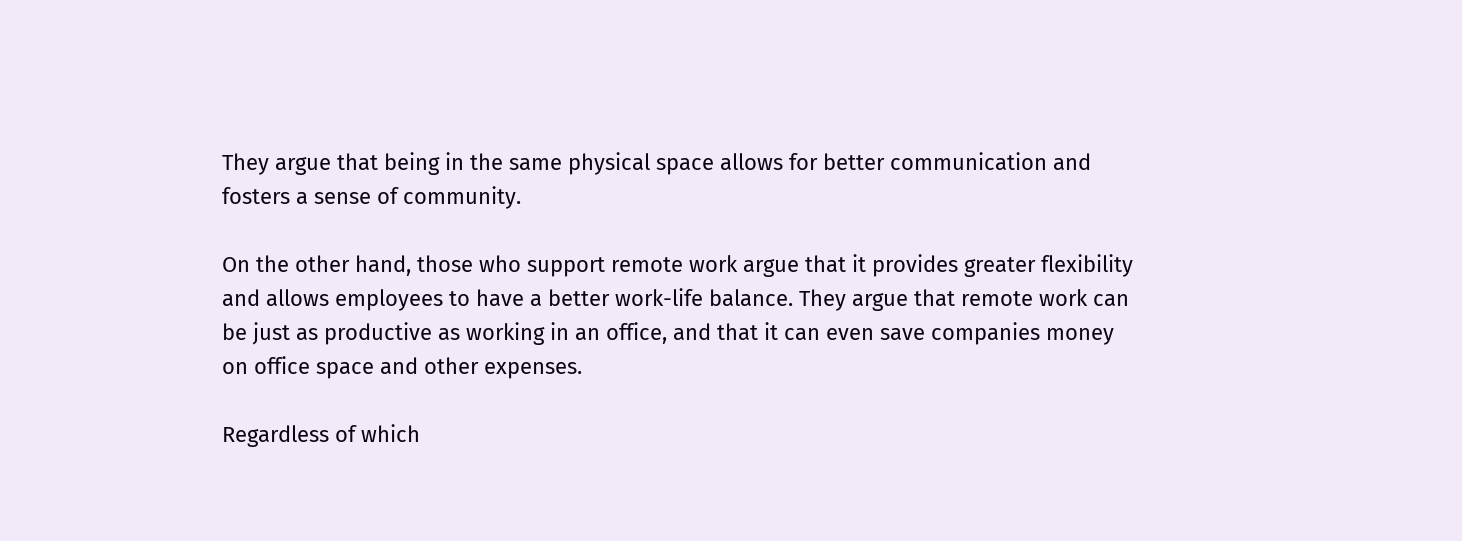They argue that being in the same physical space allows for better communication and fosters a sense of community.

On the other hand, those who support remote work argue that it provides greater flexibility and allows employees to have a better work-life balance. They argue that remote work can be just as productive as working in an office, and that it can even save companies money on office space and other expenses.

Regardless of which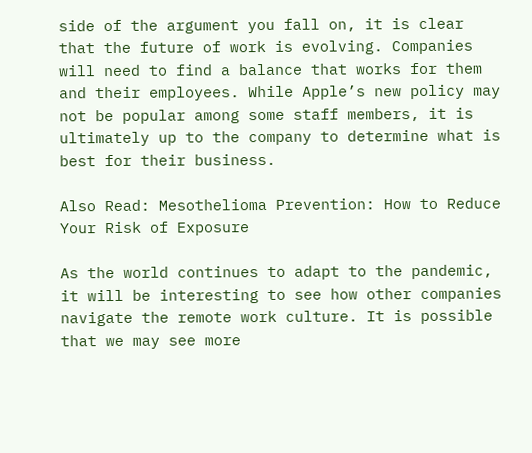side of the argument you fall on, it is clear that the future of work is evolving. Companies will need to find a balance that works for them and their employees. While Apple’s new policy may not be popular among some staff members, it is ultimately up to the company to determine what is best for their business.

Also Read: Mesothelioma Prevention: How to Reduce Your Risk of Exposure

As the world continues to adapt to the pandemic, it will be interesting to see how other companies navigate the remote work culture. It is possible that we may see more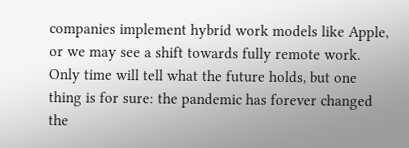companies implement hybrid work models like Apple, or we may see a shift towards fully remote work. Only time will tell what the future holds, but one thing is for sure: the pandemic has forever changed the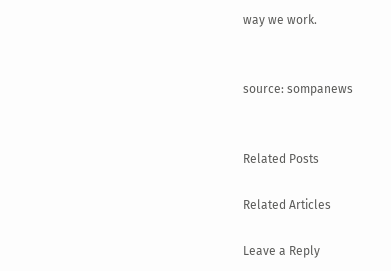way we work.


source: sompanews


Related Posts

Related Articles

Leave a Reply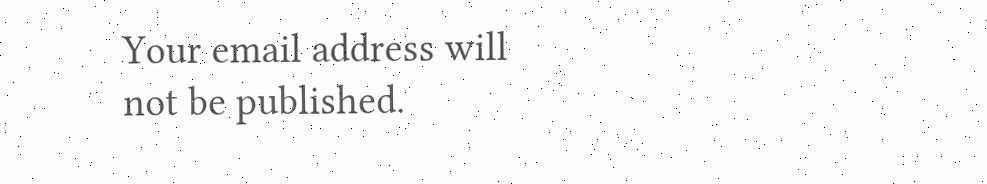Your email address will not be published.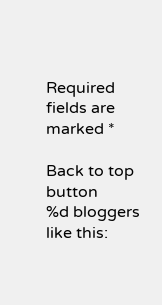Required fields are marked *

Back to top button
%d bloggers like this: